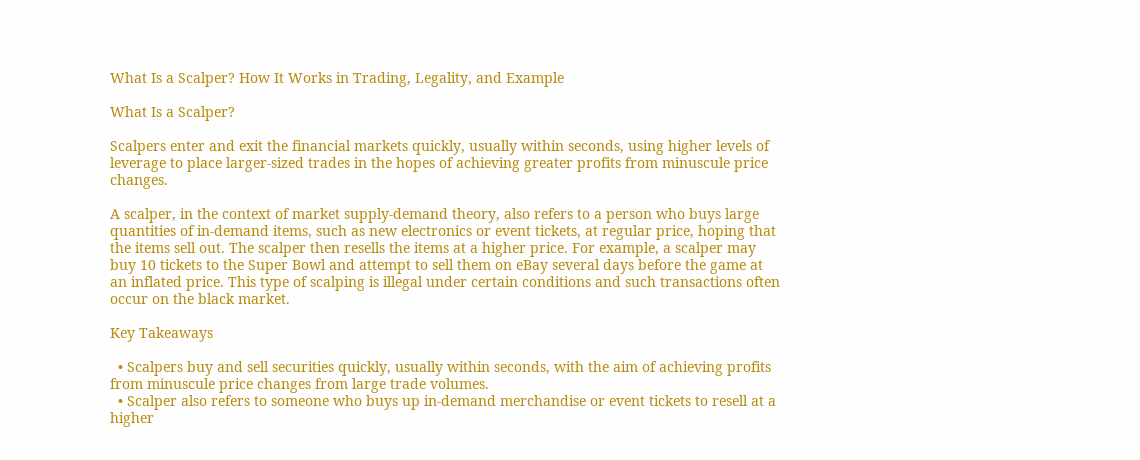What Is a Scalper? How It Works in Trading, Legality, and Example

What Is a Scalper?

Scalpers enter and exit the financial markets quickly, usually within seconds, using higher levels of leverage to place larger-sized trades in the hopes of achieving greater profits from minuscule price changes.

A scalper, in the context of market supply-demand theory, also refers to a person who buys large quantities of in-demand items, such as new electronics or event tickets, at regular price, hoping that the items sell out. The scalper then resells the items at a higher price. For example, a scalper may buy 10 tickets to the Super Bowl and attempt to sell them on eBay several days before the game at an inflated price. This type of scalping is illegal under certain conditions and such transactions often occur on the black market.

Key Takeaways

  • Scalpers buy and sell securities quickly, usually within seconds, with the aim of achieving profits from minuscule price changes from large trade volumes.
  • Scalper also refers to someone who buys up in-demand merchandise or event tickets to resell at a higher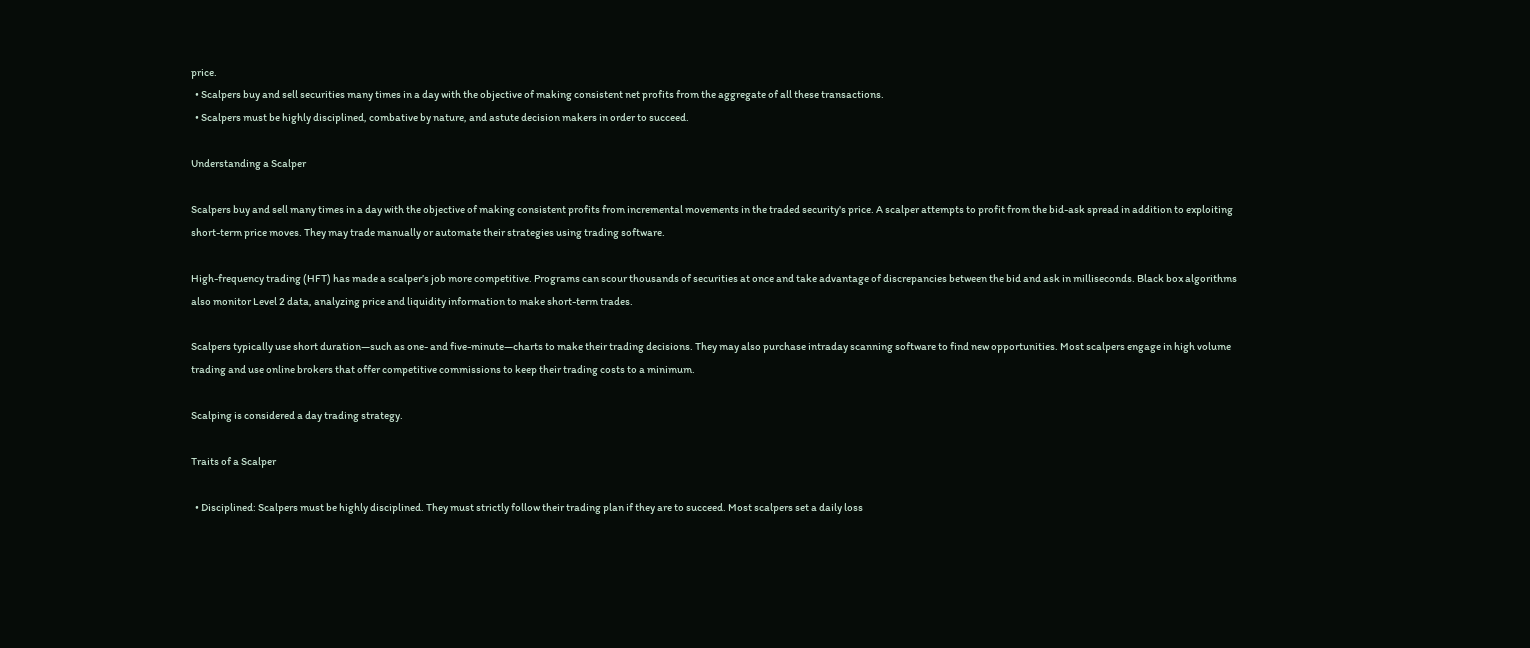price.
  • Scalpers buy and sell securities many times in a day with the objective of making consistent net profits from the aggregate of all these transactions.
  • Scalpers must be highly disciplined, combative by nature, and astute decision makers in order to succeed.

Understanding a Scalper

Scalpers buy and sell many times in a day with the objective of making consistent profits from incremental movements in the traded security's price. A scalper attempts to profit from the bid-ask spread in addition to exploiting short-term price moves. They may trade manually or automate their strategies using trading software.

High-frequency trading (HFT) has made a scalper’s job more competitive. Programs can scour thousands of securities at once and take advantage of discrepancies between the bid and ask in milliseconds. Black box algorithms also monitor Level 2 data, analyzing price and liquidity information to make short-term trades.

Scalpers typically use short duration—such as one- and five-minute—charts to make their trading decisions. They may also purchase intraday scanning software to find new opportunities. Most scalpers engage in high volume trading and use online brokers that offer competitive commissions to keep their trading costs to a minimum.

Scalping is considered a day trading strategy.

Traits of a Scalper

  • Disciplined: Scalpers must be highly disciplined. They must strictly follow their trading plan if they are to succeed. Most scalpers set a daily loss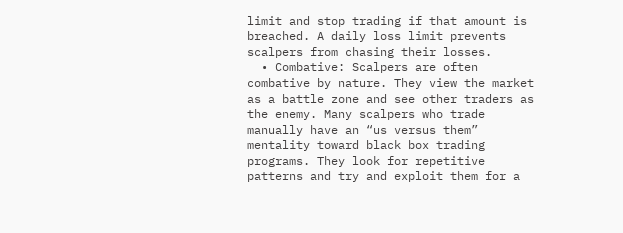limit and stop trading if that amount is breached. A daily loss limit prevents scalpers from chasing their losses.
  • Combative: Scalpers are often combative by nature. They view the market as a battle zone and see other traders as the enemy. Many scalpers who trade manually have an “us versus them” mentality toward black box trading programs. They look for repetitive patterns and try and exploit them for a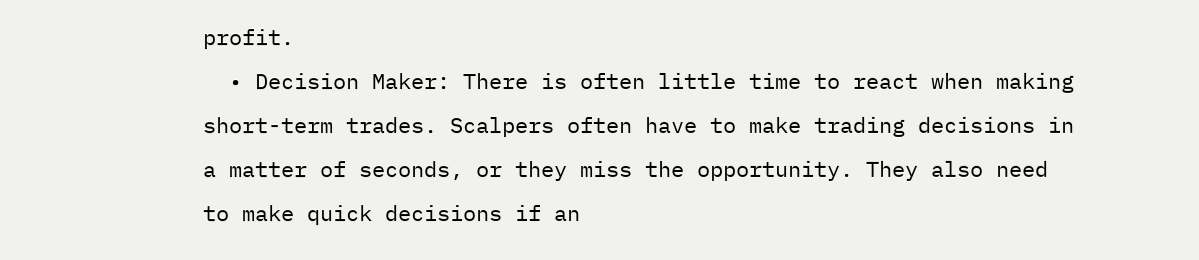profit.
  • Decision Maker: There is often little time to react when making short-term trades. Scalpers often have to make trading decisions in a matter of seconds, or they miss the opportunity. They also need to make quick decisions if an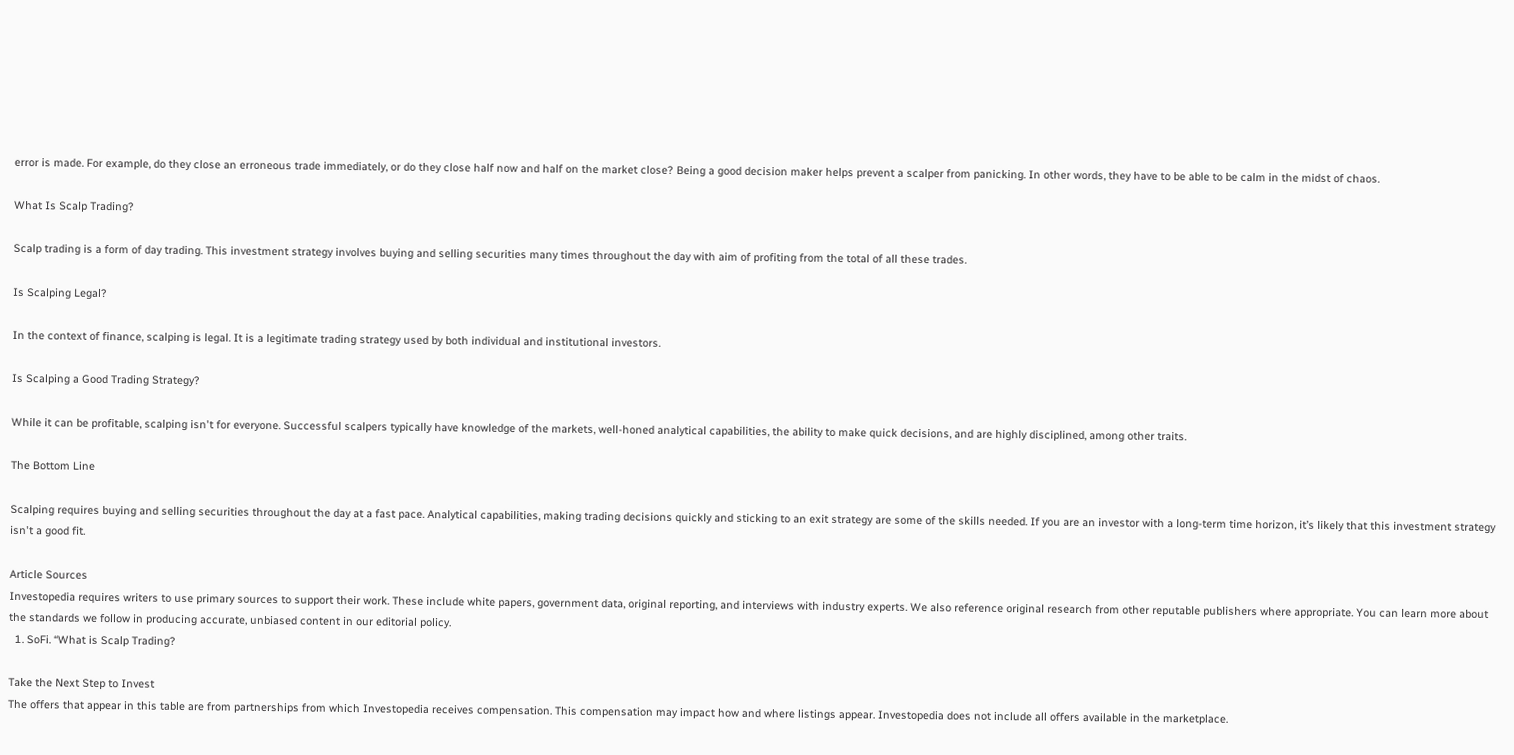error is made. For example, do they close an erroneous trade immediately, or do they close half now and half on the market close? Being a good decision maker helps prevent a scalper from panicking. In other words, they have to be able to be calm in the midst of chaos.

What Is Scalp Trading?

Scalp trading is a form of day trading. This investment strategy involves buying and selling securities many times throughout the day with aim of profiting from the total of all these trades.

Is Scalping Legal?

In the context of finance, scalping is legal. It is a legitimate trading strategy used by both individual and institutional investors.

Is Scalping a Good Trading Strategy?

While it can be profitable, scalping isn't for everyone. Successful scalpers typically have knowledge of the markets, well-honed analytical capabilities, the ability to make quick decisions, and are highly disciplined, among other traits.

The Bottom Line

Scalping requires buying and selling securities throughout the day at a fast pace. Analytical capabilities, making trading decisions quickly and sticking to an exit strategy are some of the skills needed. If you are an investor with a long-term time horizon, it’s likely that this investment strategy isn't a good fit.

Article Sources
Investopedia requires writers to use primary sources to support their work. These include white papers, government data, original reporting, and interviews with industry experts. We also reference original research from other reputable publishers where appropriate. You can learn more about the standards we follow in producing accurate, unbiased content in our editorial policy.
  1. SoFi. “What is Scalp Trading?

Take the Next Step to Invest
The offers that appear in this table are from partnerships from which Investopedia receives compensation. This compensation may impact how and where listings appear. Investopedia does not include all offers available in the marketplace.